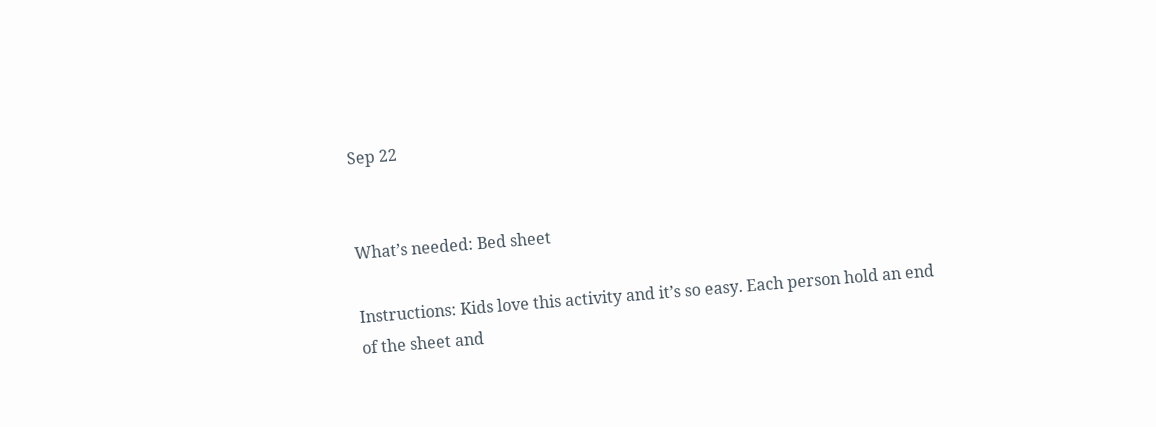Sep 22


What’s needed: Bed sheet

Instructions: Kids love this activity and it’s so easy. Each person hold an end of the sheet and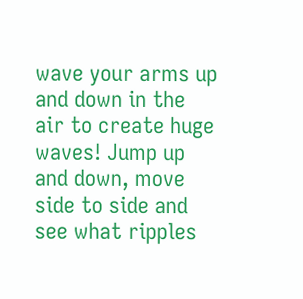wave your arms up and down in the air to create huge waves! Jump up and down, move side to side and see what ripples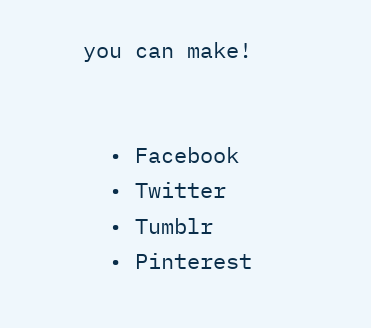you can make!


  • Facebook
  • Twitter
  • Tumblr
  • Pinterest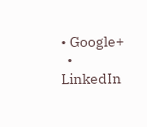• Google+
  • LinkedIn